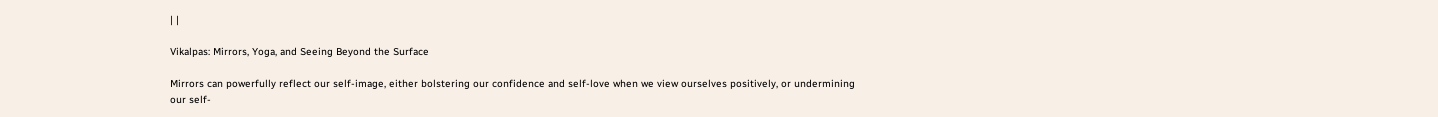| |

Vikalpas: Mirrors, Yoga, and Seeing Beyond the Surface

Mirrors can powerfully reflect our self-image, either bolstering our confidence and self-love when we view ourselves positively, or undermining our self-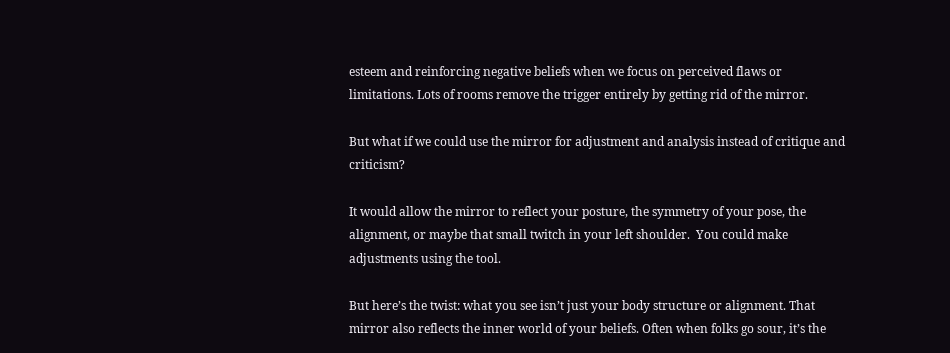esteem and reinforcing negative beliefs when we focus on perceived flaws or limitations. Lots of rooms remove the trigger entirely by getting rid of the mirror.

But what if we could use the mirror for adjustment and analysis instead of critique and criticism?

It would allow the mirror to reflect your posture, the symmetry of your pose, the alignment, or maybe that small twitch in your left shoulder.  You could make adjustments using the tool.

But here’s the twist: what you see isn’t just your body structure or alignment. That mirror also reflects the inner world of your beliefs. Often when folks go sour, it’s the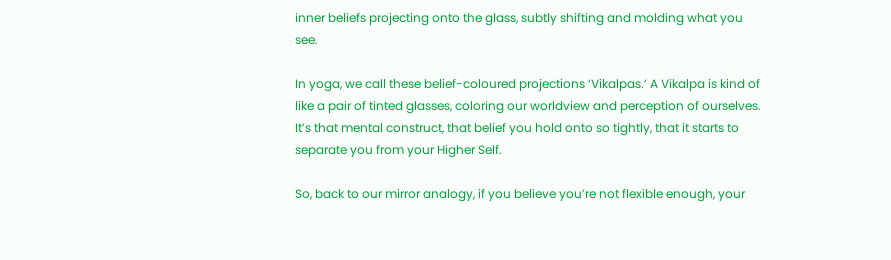inner beliefs projecting onto the glass, subtly shifting and molding what you see.

In yoga, we call these belief-coloured projections ‘Vikalpas.’ A Vikalpa is kind of like a pair of tinted glasses, coloring our worldview and perception of ourselves. It’s that mental construct, that belief you hold onto so tightly, that it starts to separate you from your Higher Self.

So, back to our mirror analogy, if you believe you’re not flexible enough, your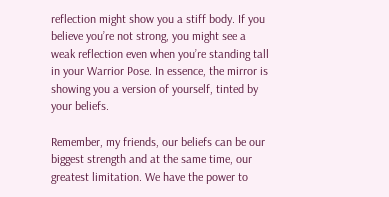reflection might show you a stiff body. If you believe you’re not strong, you might see a weak reflection even when you’re standing tall in your Warrior Pose. In essence, the mirror is showing you a version of yourself, tinted by your beliefs.

Remember, my friends, our beliefs can be our biggest strength and at the same time, our greatest limitation. We have the power to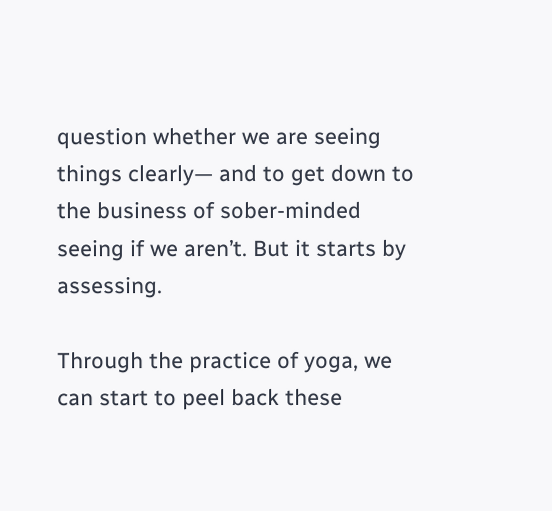question whether we are seeing things clearly— and to get down to the business of sober-minded seeing if we aren’t. But it starts by assessing.

Through the practice of yoga, we can start to peel back these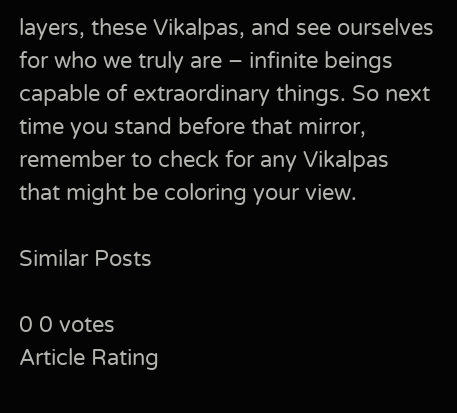layers, these Vikalpas, and see ourselves for who we truly are – infinite beings capable of extraordinary things. So next time you stand before that mirror, remember to check for any Vikalpas that might be coloring your view.

Similar Posts

0 0 votes
Article Rating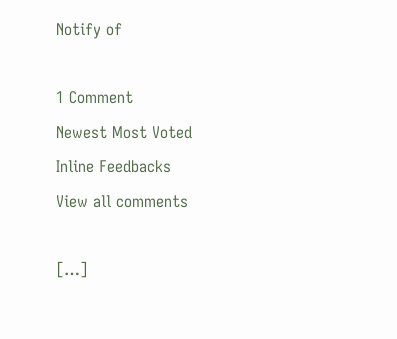Notify of

1 Comment
Newest Most Voted
Inline Feedbacks
View all comments

[…]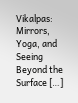Vikalpas: Mirrors, Yoga, and Seeing Beyond the Surface […]